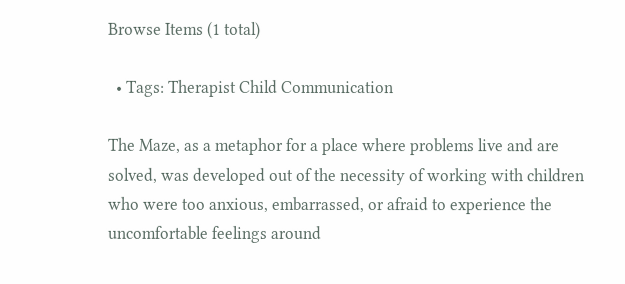Browse Items (1 total)

  • Tags: Therapist Child Communication

The Maze, as a metaphor for a place where problems live and are solved, was developed out of the necessity of working with children who were too anxious, embarrassed, or afraid to experience the uncomfortable feelings around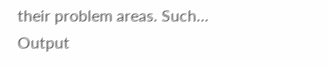their problem areas. Such…
Output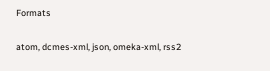Formats

atom, dcmes-xml, json, omeka-xml, rss2